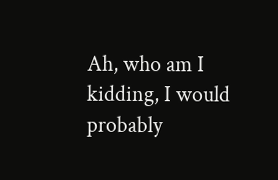Ah, who am I kidding, I would probably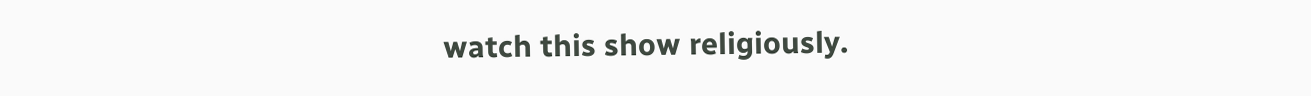watch this show religiously.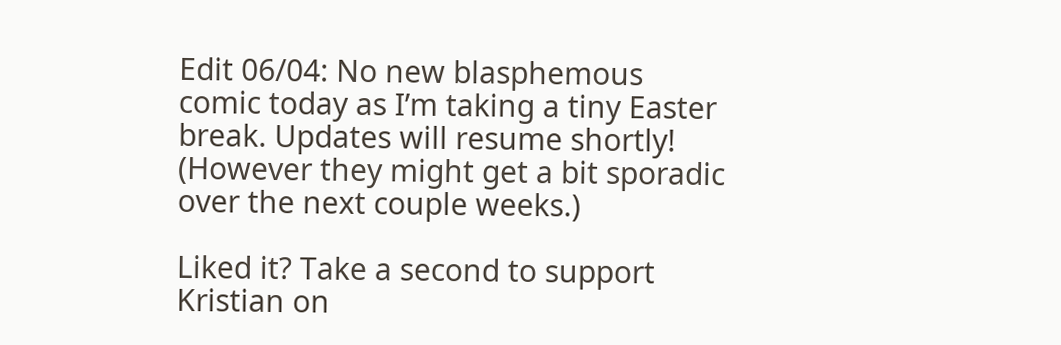Edit 06/04: No new blasphemous comic today as I’m taking a tiny Easter break. Updates will resume shortly! (However they might get a bit sporadic over the next couple weeks.)

Liked it? Take a second to support Kristian on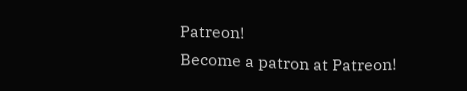Patreon!
Become a patron at Patreon!